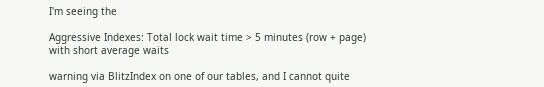I'm seeing the

Aggressive Indexes: Total lock wait time > 5 minutes (row + page) with short average waits

warning via BlitzIndex on one of our tables, and I cannot quite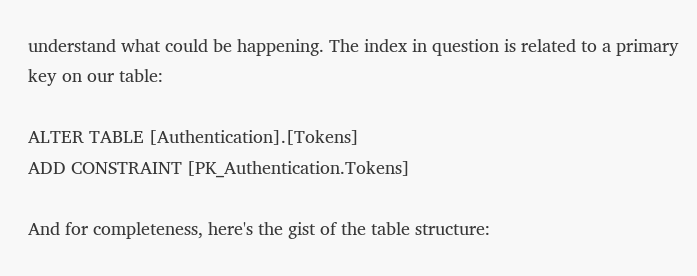understand what could be happening. The index in question is related to a primary key on our table:

ALTER TABLE [Authentication].[Tokens]
ADD CONSTRAINT [PK_Authentication.Tokens]

And for completeness, here's the gist of the table structure: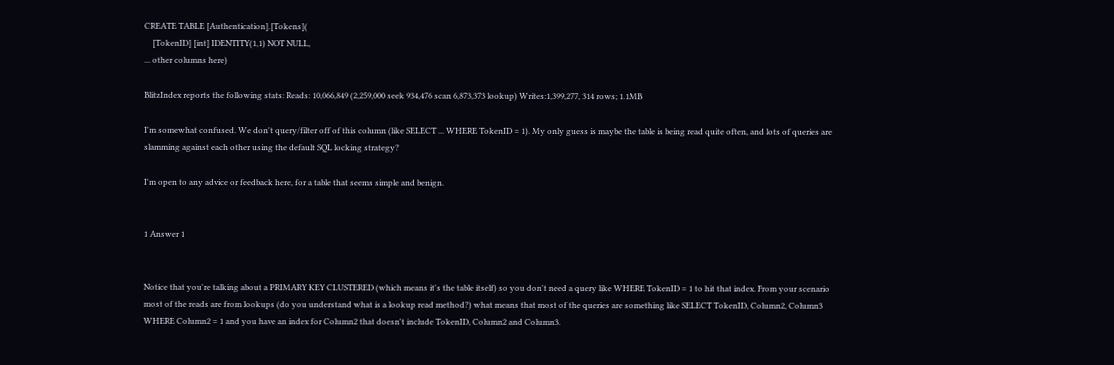CREATE TABLE [Authentication].[Tokens](
    [TokenID] [int] IDENTITY(1,1) NOT NULL,
... other columns here)

BlitzIndex reports the following stats: Reads: 10,066,849 (2,259,000 seek 934,476 scan 6,873,373 lookup) Writes:1,399,277, 314 rows; 1.1MB

I'm somewhat confused. We don't query/filter off of this column (like SELECT ... WHERE TokenID = 1). My only guess is maybe the table is being read quite often, and lots of queries are slamming against each other using the default SQL locking strategy?

I'm open to any advice or feedback here, for a table that seems simple and benign.


1 Answer 1


Notice that you're talking about a PRIMARY KEY CLUSTERED (which means it's the table itself) so you don't need a query like WHERE TokenID = 1 to hit that index. From your scenario most of the reads are from lookups (do you understand what is a lookup read method?) what means that most of the queries are something like SELECT TokenID, Column2, Column3 WHERE Column2 = 1 and you have an index for Column2 that doesn't include TokenID, Column2 and Column3.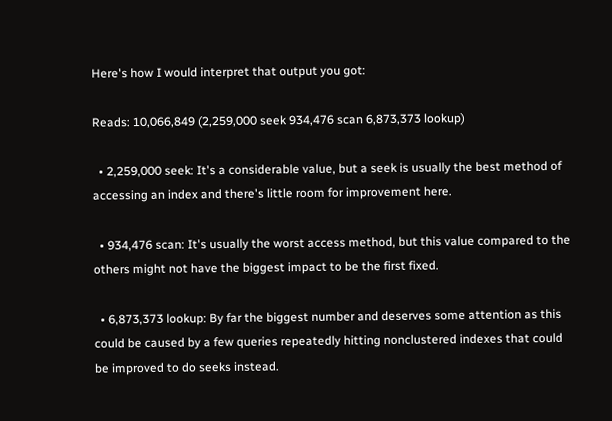Here's how I would interpret that output you got:

Reads: 10,066,849 (2,259,000 seek 934,476 scan 6,873,373 lookup)

  • 2,259,000 seek: It's a considerable value, but a seek is usually the best method of accessing an index and there's little room for improvement here.

  • 934,476 scan: It's usually the worst access method, but this value compared to the others might not have the biggest impact to be the first fixed.

  • 6,873,373 lookup: By far the biggest number and deserves some attention as this could be caused by a few queries repeatedly hitting nonclustered indexes that could be improved to do seeks instead.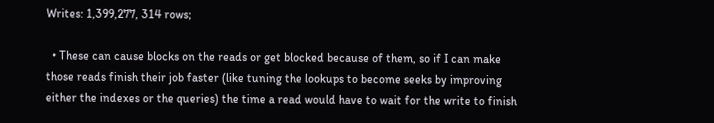Writes: 1,399,277, 314 rows;

  • These can cause blocks on the reads or get blocked because of them, so if I can make those reads finish their job faster (like tuning the lookups to become seeks by improving either the indexes or the queries) the time a read would have to wait for the write to finish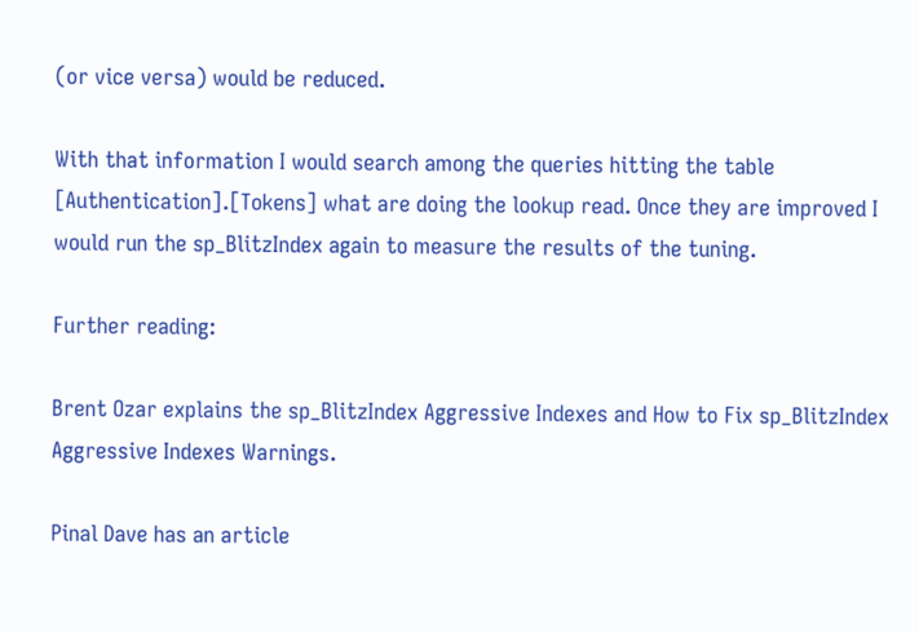(or vice versa) would be reduced.

With that information I would search among the queries hitting the table [Authentication].[Tokens] what are doing the lookup read. Once they are improved I would run the sp_BlitzIndex again to measure the results of the tuning.

Further reading:

Brent Ozar explains the sp_BlitzIndex Aggressive Indexes and How to Fix sp_BlitzIndex Aggressive Indexes Warnings.

Pinal Dave has an article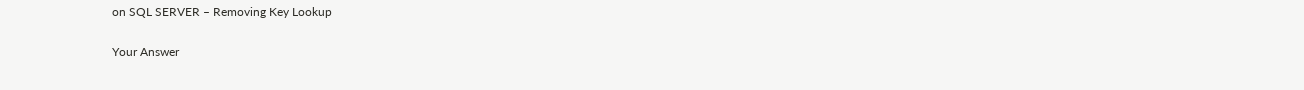on SQL SERVER – Removing Key Lookup

Your Answer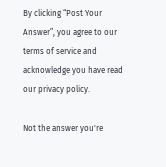By clicking “Post Your Answer”, you agree to our terms of service and acknowledge you have read our privacy policy.

Not the answer you're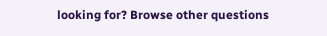looking for? Browse other questions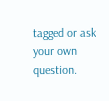tagged or ask your own question.